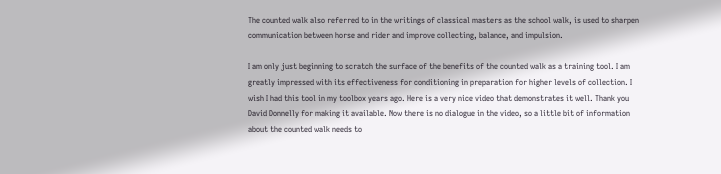The counted walk also referred to in the writings of classical masters as the school walk, is used to sharpen communication between horse and rider and improve collecting, balance, and impulsion.

I am only just beginning to scratch the surface of the benefits of the counted walk as a training tool. I am greatly impressed with its effectiveness for conditioning in preparation for higher levels of collection. I wish I had this tool in my toolbox years ago. Here is a very nice video that demonstrates it well. Thank you David Donnelly for making it available. Now there is no dialogue in the video, so a little bit of information about the counted walk needs to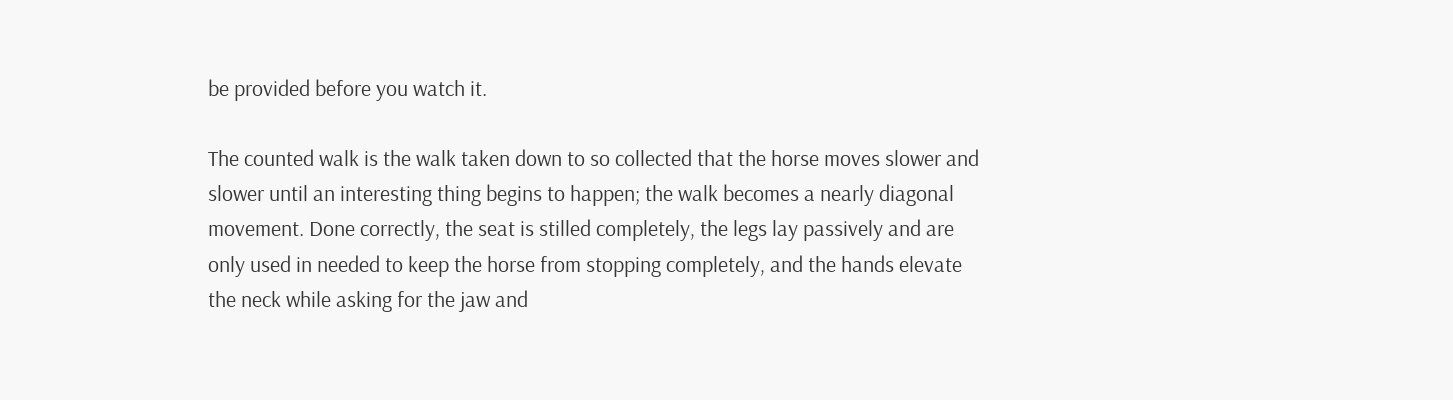be provided before you watch it.

The counted walk is the walk taken down to so collected that the horse moves slower and slower until an interesting thing begins to happen; the walk becomes a nearly diagonal movement. Done correctly, the seat is stilled completely, the legs lay passively and are only used in needed to keep the horse from stopping completely, and the hands elevate the neck while asking for the jaw and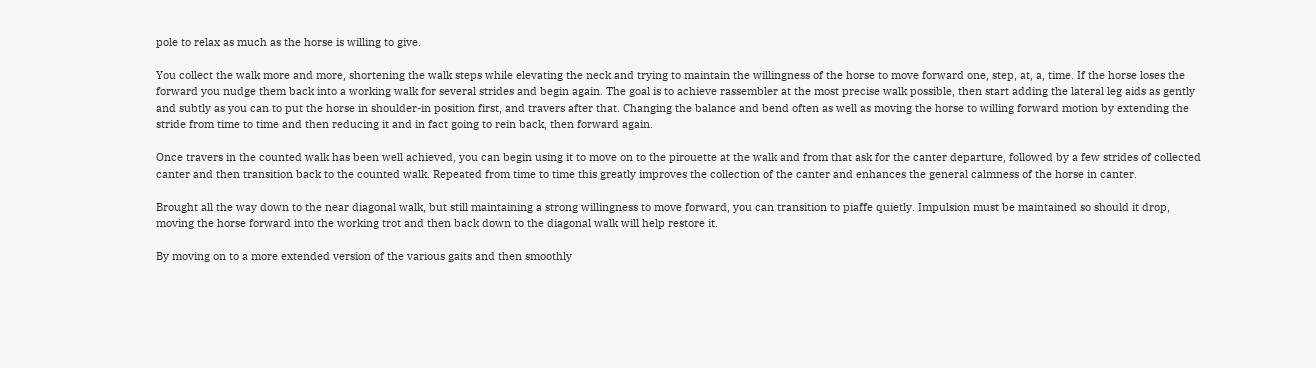pole to relax as much as the horse is willing to give.

You collect the walk more and more, shortening the walk steps while elevating the neck and trying to maintain the willingness of the horse to move forward one, step, at, a, time. If the horse loses the forward you nudge them back into a working walk for several strides and begin again. The goal is to achieve rassembler at the most precise walk possible, then start adding the lateral leg aids as gently and subtly as you can to put the horse in shoulder-in position first, and travers after that. Changing the balance and bend often as well as moving the horse to willing forward motion by extending the stride from time to time and then reducing it and in fact going to rein back, then forward again.

Once travers in the counted walk has been well achieved, you can begin using it to move on to the pirouette at the walk and from that ask for the canter departure, followed by a few strides of collected canter and then transition back to the counted walk. Repeated from time to time this greatly improves the collection of the canter and enhances the general calmness of the horse in canter.

Brought all the way down to the near diagonal walk, but still maintaining a strong willingness to move forward, you can transition to piaffe quietly. Impulsion must be maintained so should it drop,  moving the horse forward into the working trot and then back down to the diagonal walk will help restore it.

By moving on to a more extended version of the various gaits and then smoothly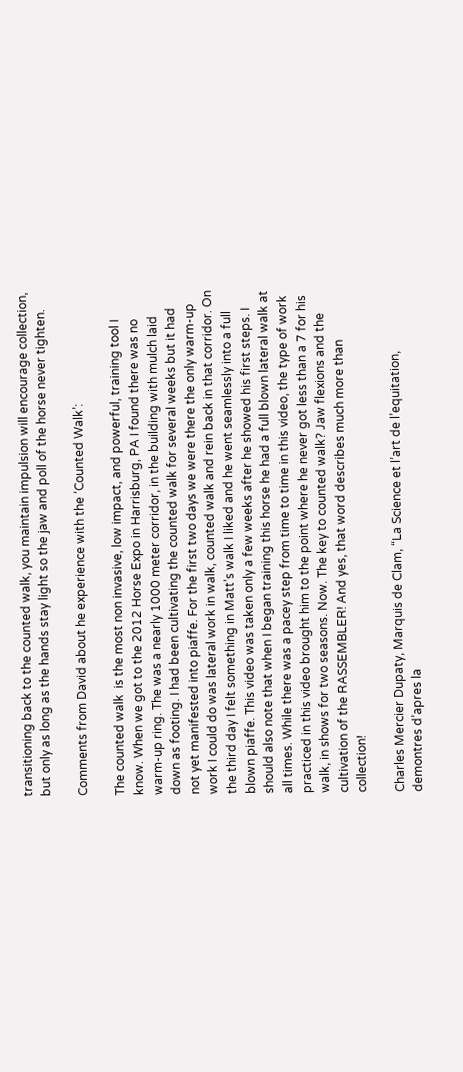transitioning back to the counted walk, you maintain impulsion will encourage collection, but only as long as the hands stay light so the jaw and poll of the horse never tighten.

Comments from David about he experience with the ‘Counted Walk’:

The counted walk  is the most non invasive, low impact, and powerful, training tool I know. When we got to the 2012 Horse Expo in Harrisburg, PA I found there was no warm-up ring. The was a nearly 1000 meter corridor, in the building with mulch laid down as footing. I had been cultivating the counted walk for several weeks but it had not yet manifested into piaffe. For the first two days we were there the only warm-up work I could do was lateral work in walk, counted walk and rein back in that corridor. On the third day I felt something in Matt’s walk I liked and he went seamlessly into a full blown piaffe. This video was taken only a few weeks after he showed his first steps. I should also note that when I began training this horse he had a full blown lateral walk at all times. While there was a pacey step from time to time in this video, the type of work practiced in this video brought him to the point where he never got less than a 7 for his walk, in shows for two seasons. Now. The key to counted walk? Jaw flexions and the cultivation of the RASSEMBLER! And yes, that word describes much more than collection!

Charles Mercier Dupaty, Marquis de Clam, “La Science et l’art de l’equitation, demontres d’apres la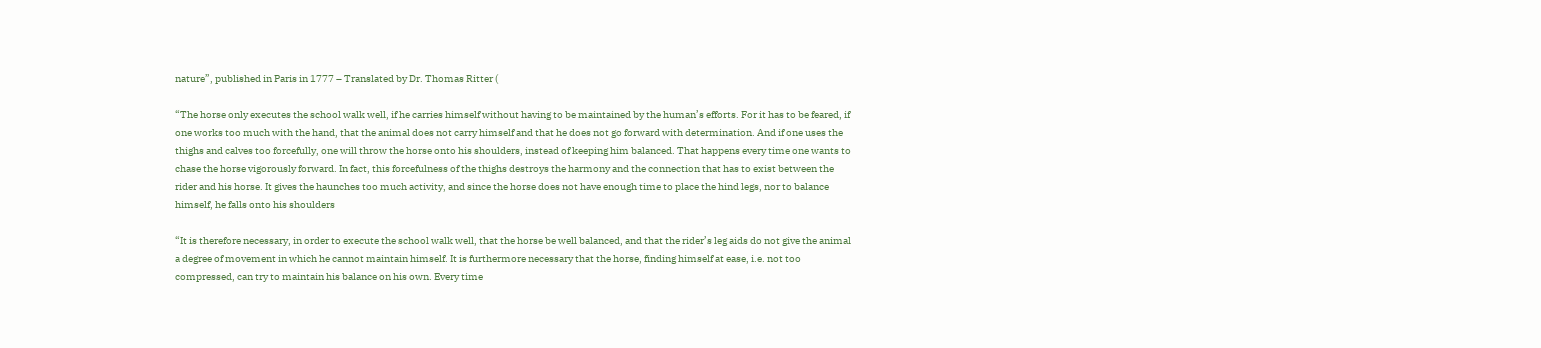nature”, published in Paris in 1777 – Translated by Dr. Thomas Ritter (

“The horse only executes the school walk well, if he carries himself without having to be maintained by the human’s efforts. For it has to be feared, if one works too much with the hand, that the animal does not carry himself and that he does not go forward with determination. And if one uses the thighs and calves too forcefully, one will throw the horse onto his shoulders, instead of keeping him balanced. That happens every time one wants to chase the horse vigorously forward. In fact, this forcefulness of the thighs destroys the harmony and the connection that has to exist between the rider and his horse. It gives the haunches too much activity, and since the horse does not have enough time to place the hind legs, nor to balance himself, he falls onto his shoulders

“It is therefore necessary, in order to execute the school walk well, that the horse be well balanced, and that the rider’s leg aids do not give the animal a degree of movement in which he cannot maintain himself. It is furthermore necessary that the horse, finding himself at ease, i.e. not too compressed, can try to maintain his balance on his own. Every time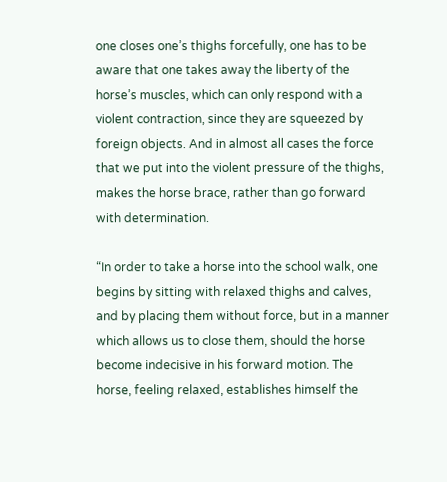one closes one’s thighs forcefully, one has to be aware that one takes away the liberty of the horse’s muscles, which can only respond with a violent contraction, since they are squeezed by foreign objects. And in almost all cases the force that we put into the violent pressure of the thighs, makes the horse brace, rather than go forward with determination.

“In order to take a horse into the school walk, one begins by sitting with relaxed thighs and calves, and by placing them without force, but in a manner which allows us to close them, should the horse become indecisive in his forward motion. The horse, feeling relaxed, establishes himself the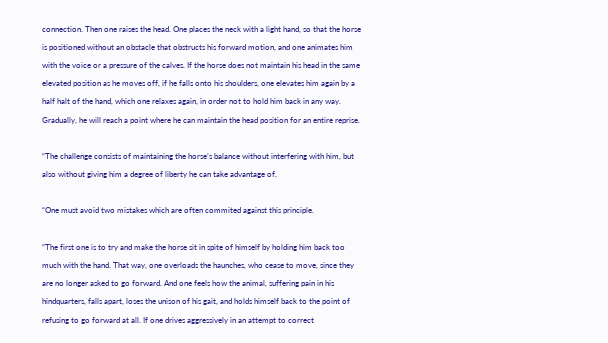connection. Then one raises the head. One places the neck with a light hand, so that the horse is positioned without an obstacle that obstructs his forward motion, and one animates him with the voice or a pressure of the calves. If the horse does not maintain his head in the same elevated position as he moves off, if he falls onto his shoulders, one elevates him again by a half halt of the hand, which one relaxes again, in order not to hold him back in any way. Gradually, he will reach a point where he can maintain the head position for an entire reprise.

“The challenge consists of maintaining the horse’s balance without interfering with him, but also without giving him a degree of liberty he can take advantage of.

“One must avoid two mistakes which are often commited against this principle.

“The first one is to try and make the horse sit in spite of himself by holding him back too much with the hand. That way, one overloads the haunches, who cease to move, since they are no longer asked to go forward. And one feels how the animal, suffering pain in his hindquarters, falls apart, loses the unison of his gait, and holds himself back to the point of refusing to go forward at all. If one drives aggressively in an attempt to correct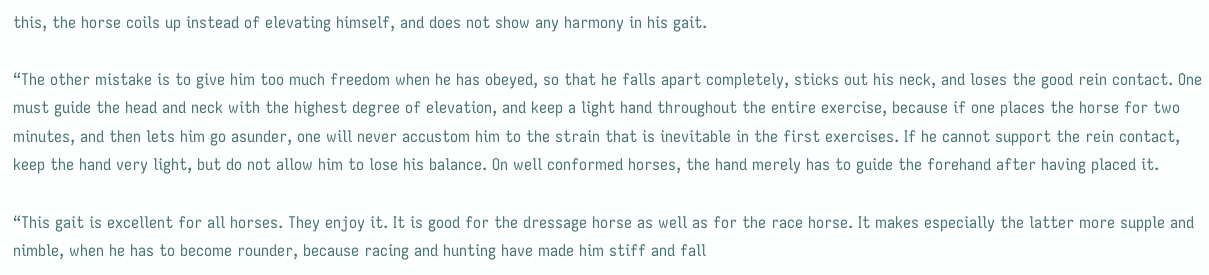this, the horse coils up instead of elevating himself, and does not show any harmony in his gait.

“The other mistake is to give him too much freedom when he has obeyed, so that he falls apart completely, sticks out his neck, and loses the good rein contact. One must guide the head and neck with the highest degree of elevation, and keep a light hand throughout the entire exercise, because if one places the horse for two minutes, and then lets him go asunder, one will never accustom him to the strain that is inevitable in the first exercises. If he cannot support the rein contact, keep the hand very light, but do not allow him to lose his balance. On well conformed horses, the hand merely has to guide the forehand after having placed it.

“This gait is excellent for all horses. They enjoy it. It is good for the dressage horse as well as for the race horse. It makes especially the latter more supple and nimble, when he has to become rounder, because racing and hunting have made him stiff and fall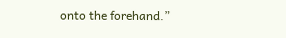onto the forehand.”